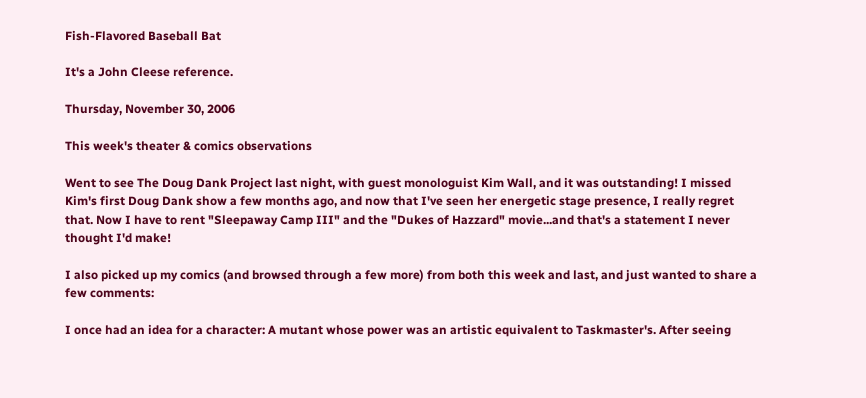Fish-Flavored Baseball Bat

It's a John Cleese reference.

Thursday, November 30, 2006

This week's theater & comics observations

Went to see The Doug Dank Project last night, with guest monologuist Kim Wall, and it was outstanding! I missed Kim's first Doug Dank show a few months ago, and now that I've seen her energetic stage presence, I really regret that. Now I have to rent "Sleepaway Camp III" and the "Dukes of Hazzard" movie...and that's a statement I never thought I'd make!

I also picked up my comics (and browsed through a few more) from both this week and last, and just wanted to share a few comments:

I once had an idea for a character: A mutant whose power was an artistic equivalent to Taskmaster's. After seeing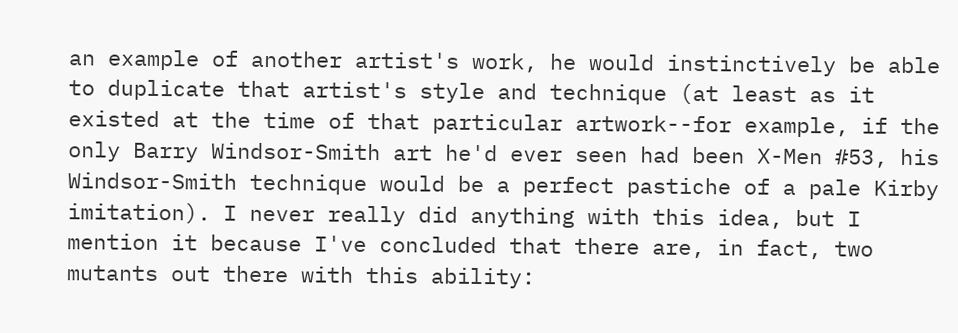an example of another artist's work, he would instinctively be able to duplicate that artist's style and technique (at least as it existed at the time of that particular artwork--for example, if the only Barry Windsor-Smith art he'd ever seen had been X-Men #53, his Windsor-Smith technique would be a perfect pastiche of a pale Kirby imitation). I never really did anything with this idea, but I mention it because I've concluded that there are, in fact, two mutants out there with this ability: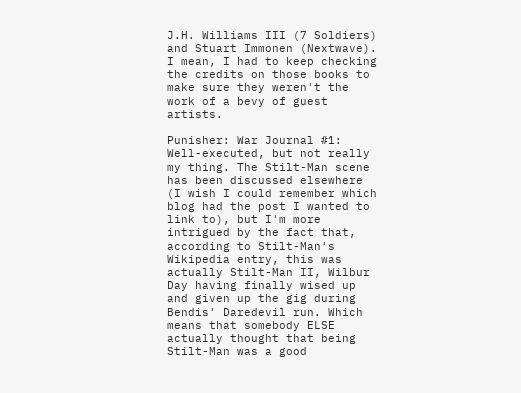J.H. Williams III (7 Soldiers) and Stuart Immonen (Nextwave). I mean, I had to keep checking the credits on those books to make sure they weren't the work of a bevy of guest artists.

Punisher: War Journal #1: Well-executed, but not really my thing. The Stilt-Man scene has been discussed elsewhere (I wish I could remember which blog had the post I wanted to link to), but I'm more intrigued by the fact that, according to Stilt-Man's Wikipedia entry, this was actually Stilt-Man II, Wilbur Day having finally wised up and given up the gig during Bendis' Daredevil run. Which means that somebody ELSE actually thought that being Stilt-Man was a good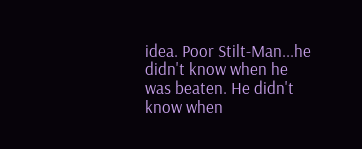idea. Poor Stilt-Man...he didn't know when he was beaten. He didn't know when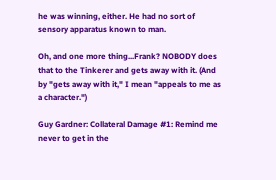he was winning, either. He had no sort of sensory apparatus known to man.

Oh, and one more thing...Frank? NOBODY does that to the Tinkerer and gets away with it. (And by "gets away with it," I mean "appeals to me as a character.")

Guy Gardner: Collateral Damage #1: Remind me never to get in the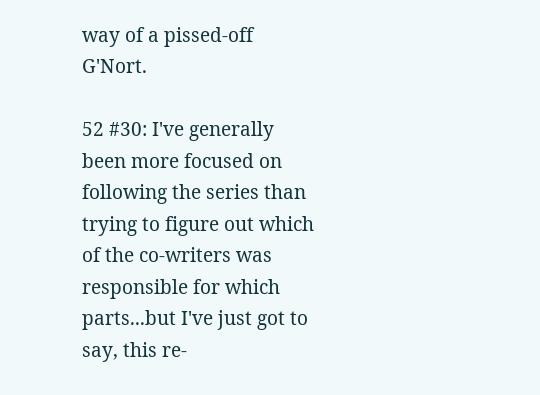way of a pissed-off G'Nort.

52 #30: I've generally been more focused on following the series than trying to figure out which of the co-writers was responsible for which parts...but I've just got to say, this re-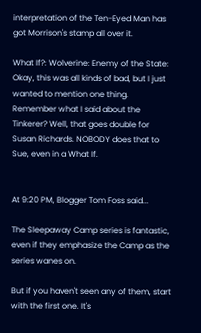interpretation of the Ten-Eyed Man has got Morrison's stamp all over it.

What If?: Wolverine: Enemy of the State: Okay, this was all kinds of bad, but I just wanted to mention one thing. Remember what I said about the Tinkerer? Well, that goes double for Susan Richards. NOBODY does that to Sue, even in a What If.


At 9:20 PM, Blogger Tom Foss said...

The Sleepaway Camp series is fantastic, even if they emphasize the Camp as the series wanes on.

But if you haven't seen any of them, start with the first one. It's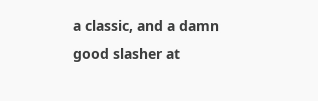a classic, and a damn good slasher at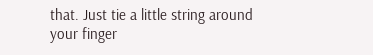that. Just tie a little string around your finger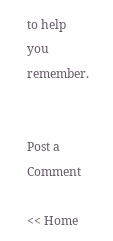to help you remember.


Post a Comment

<< Home